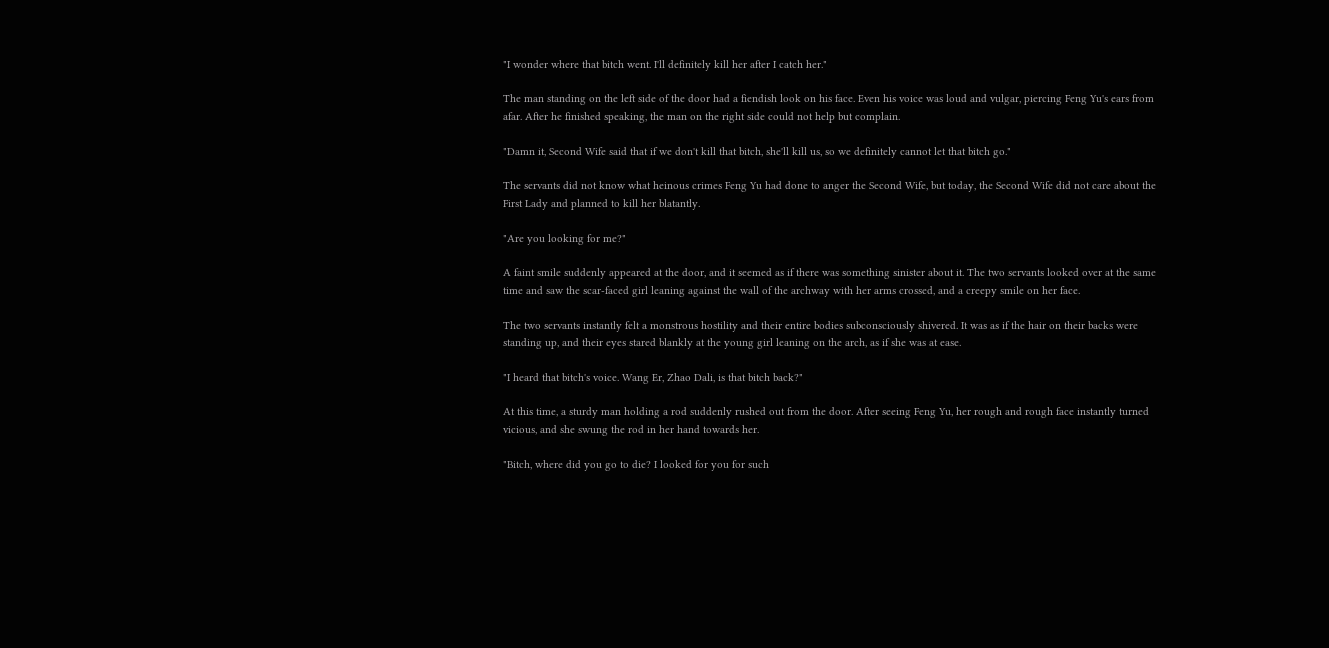"I wonder where that bitch went. I'll definitely kill her after I catch her."

The man standing on the left side of the door had a fiendish look on his face. Even his voice was loud and vulgar, piercing Feng Yu's ears from afar. After he finished speaking, the man on the right side could not help but complain.

"Damn it, Second Wife said that if we don't kill that bitch, she'll kill us, so we definitely cannot let that bitch go."

The servants did not know what heinous crimes Feng Yu had done to anger the Second Wife, but today, the Second Wife did not care about the First Lady and planned to kill her blatantly.

"Are you looking for me?"

A faint smile suddenly appeared at the door, and it seemed as if there was something sinister about it. The two servants looked over at the same time and saw the scar-faced girl leaning against the wall of the archway with her arms crossed, and a creepy smile on her face.

The two servants instantly felt a monstrous hostility and their entire bodies subconsciously shivered. It was as if the hair on their backs were standing up, and their eyes stared blankly at the young girl leaning on the arch, as if she was at ease.

"I heard that bitch's voice. Wang Er, Zhao Dali, is that bitch back?"

At this time, a sturdy man holding a rod suddenly rushed out from the door. After seeing Feng Yu, her rough and rough face instantly turned vicious, and she swung the rod in her hand towards her.

"Bitch, where did you go to die? I looked for you for such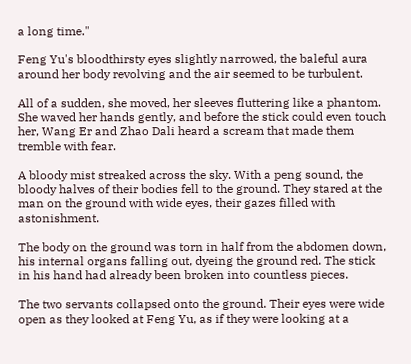a long time."

Feng Yu's bloodthirsty eyes slightly narrowed, the baleful aura around her body revolving and the air seemed to be turbulent.

All of a sudden, she moved, her sleeves fluttering like a phantom. She waved her hands gently, and before the stick could even touch her, Wang Er and Zhao Dali heard a scream that made them tremble with fear.

A bloody mist streaked across the sky. With a peng sound, the bloody halves of their bodies fell to the ground. They stared at the man on the ground with wide eyes, their gazes filled with astonishment.

The body on the ground was torn in half from the abdomen down, his internal organs falling out, dyeing the ground red. The stick in his hand had already been broken into countless pieces.

The two servants collapsed onto the ground. Their eyes were wide open as they looked at Feng Yu, as if they were looking at a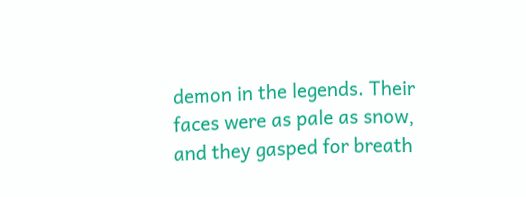demon in the legends. Their faces were as pale as snow, and they gasped for breath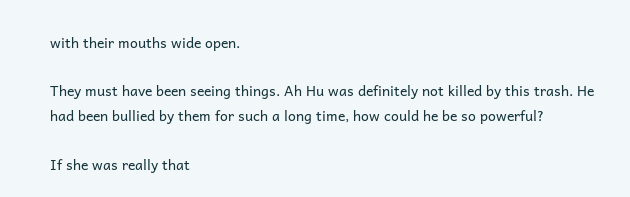with their mouths wide open.

They must have been seeing things. Ah Hu was definitely not killed by this trash. He had been bullied by them for such a long time, how could he be so powerful?

If she was really that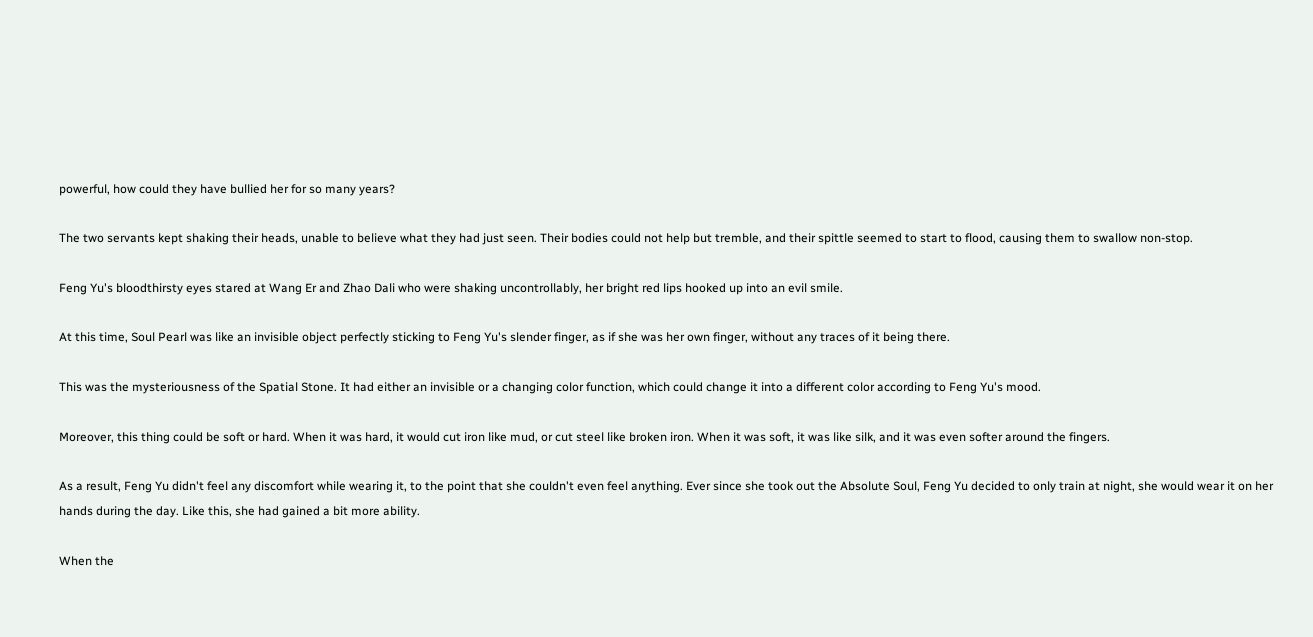powerful, how could they have bullied her for so many years?

The two servants kept shaking their heads, unable to believe what they had just seen. Their bodies could not help but tremble, and their spittle seemed to start to flood, causing them to swallow non-stop.

Feng Yu's bloodthirsty eyes stared at Wang Er and Zhao Dali who were shaking uncontrollably, her bright red lips hooked up into an evil smile.

At this time, Soul Pearl was like an invisible object perfectly sticking to Feng Yu's slender finger, as if she was her own finger, without any traces of it being there.

This was the mysteriousness of the Spatial Stone. It had either an invisible or a changing color function, which could change it into a different color according to Feng Yu's mood.

Moreover, this thing could be soft or hard. When it was hard, it would cut iron like mud, or cut steel like broken iron. When it was soft, it was like silk, and it was even softer around the fingers.

As a result, Feng Yu didn't feel any discomfort while wearing it, to the point that she couldn't even feel anything. Ever since she took out the Absolute Soul, Feng Yu decided to only train at night, she would wear it on her hands during the day. Like this, she had gained a bit more ability.

When the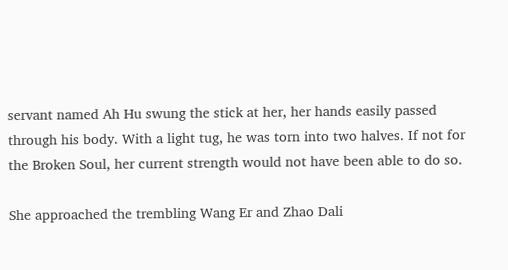servant named Ah Hu swung the stick at her, her hands easily passed through his body. With a light tug, he was torn into two halves. If not for the Broken Soul, her current strength would not have been able to do so.

She approached the trembling Wang Er and Zhao Dali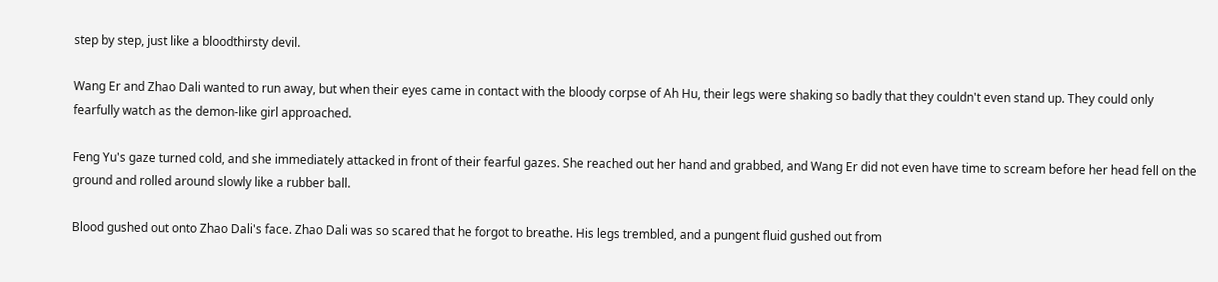step by step, just like a bloodthirsty devil.

Wang Er and Zhao Dali wanted to run away, but when their eyes came in contact with the bloody corpse of Ah Hu, their legs were shaking so badly that they couldn't even stand up. They could only fearfully watch as the demon-like girl approached.

Feng Yu's gaze turned cold, and she immediately attacked in front of their fearful gazes. She reached out her hand and grabbed, and Wang Er did not even have time to scream before her head fell on the ground and rolled around slowly like a rubber ball.

Blood gushed out onto Zhao Dali's face. Zhao Dali was so scared that he forgot to breathe. His legs trembled, and a pungent fluid gushed out from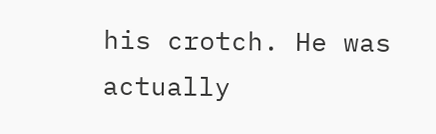his crotch. He was actually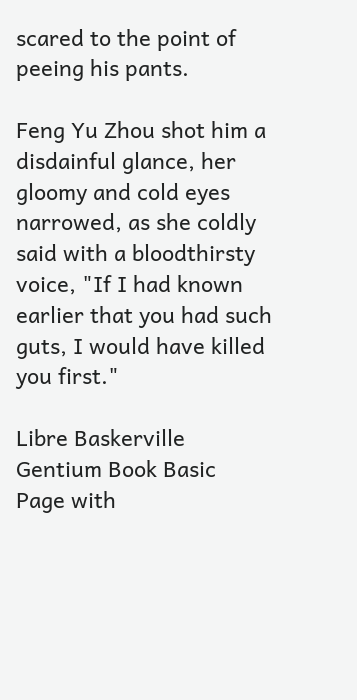scared to the point of peeing his pants.

Feng Yu Zhou shot him a disdainful glance, her gloomy and cold eyes narrowed, as she coldly said with a bloodthirsty voice, "If I had known earlier that you had such guts, I would have killed you first."

Libre Baskerville
Gentium Book Basic
Page with